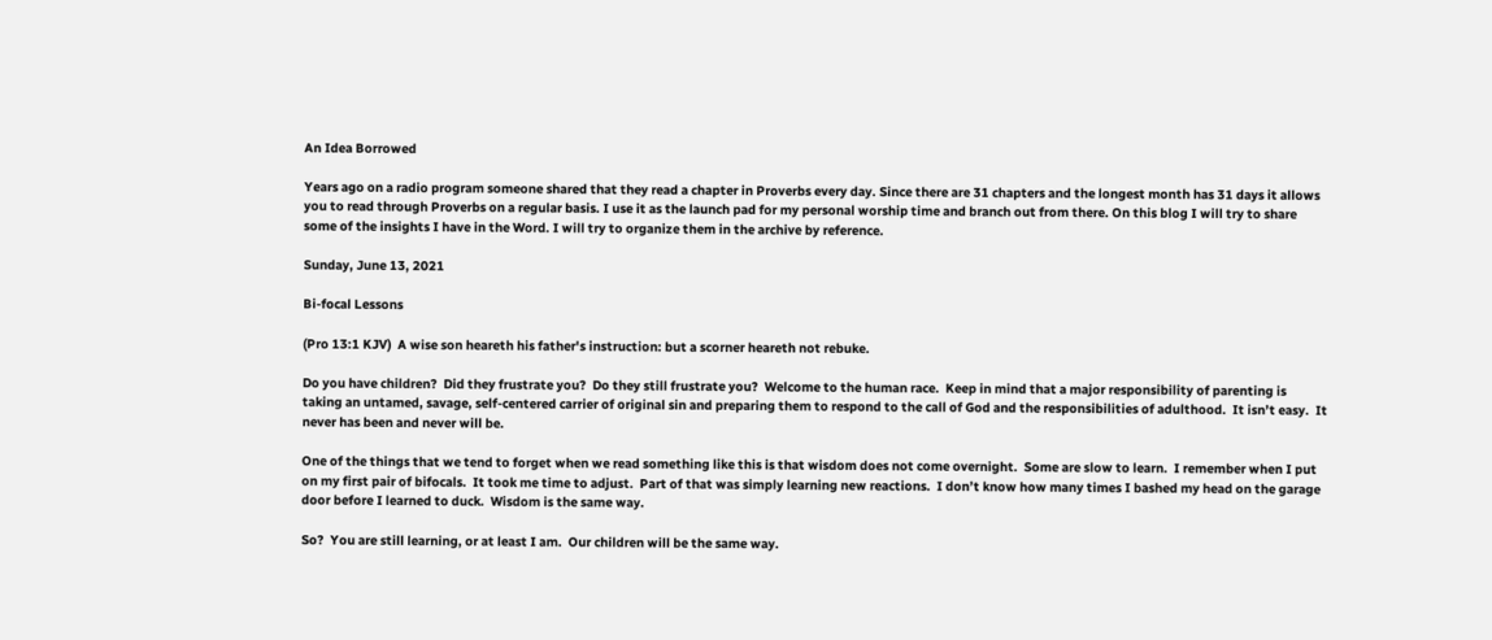An Idea Borrowed

Years ago on a radio program someone shared that they read a chapter in Proverbs every day. Since there are 31 chapters and the longest month has 31 days it allows you to read through Proverbs on a regular basis. I use it as the launch pad for my personal worship time and branch out from there. On this blog I will try to share some of the insights I have in the Word. I will try to organize them in the archive by reference.

Sunday, June 13, 2021

Bi-focal Lessons

(Pro 13:1 KJV)  A wise son heareth his father's instruction: but a scorner heareth not rebuke.

Do you have children?  Did they frustrate you?  Do they still frustrate you?  Welcome to the human race.  Keep in mind that a major responsibility of parenting is taking an untamed, savage, self-centered carrier of original sin and preparing them to respond to the call of God and the responsibilities of adulthood.  It isn’t easy.  It never has been and never will be.

One of the things that we tend to forget when we read something like this is that wisdom does not come overnight.  Some are slow to learn.  I remember when I put on my first pair of bifocals.  It took me time to adjust.  Part of that was simply learning new reactions.  I don’t know how many times I bashed my head on the garage door before I learned to duck.  Wisdom is the same way.

So?  You are still learning, or at least I am.  Our children will be the same way.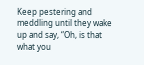Keep pestering and meddling until they wake up and say, “Oh, is that what you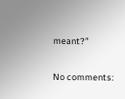meant?”

No comments: